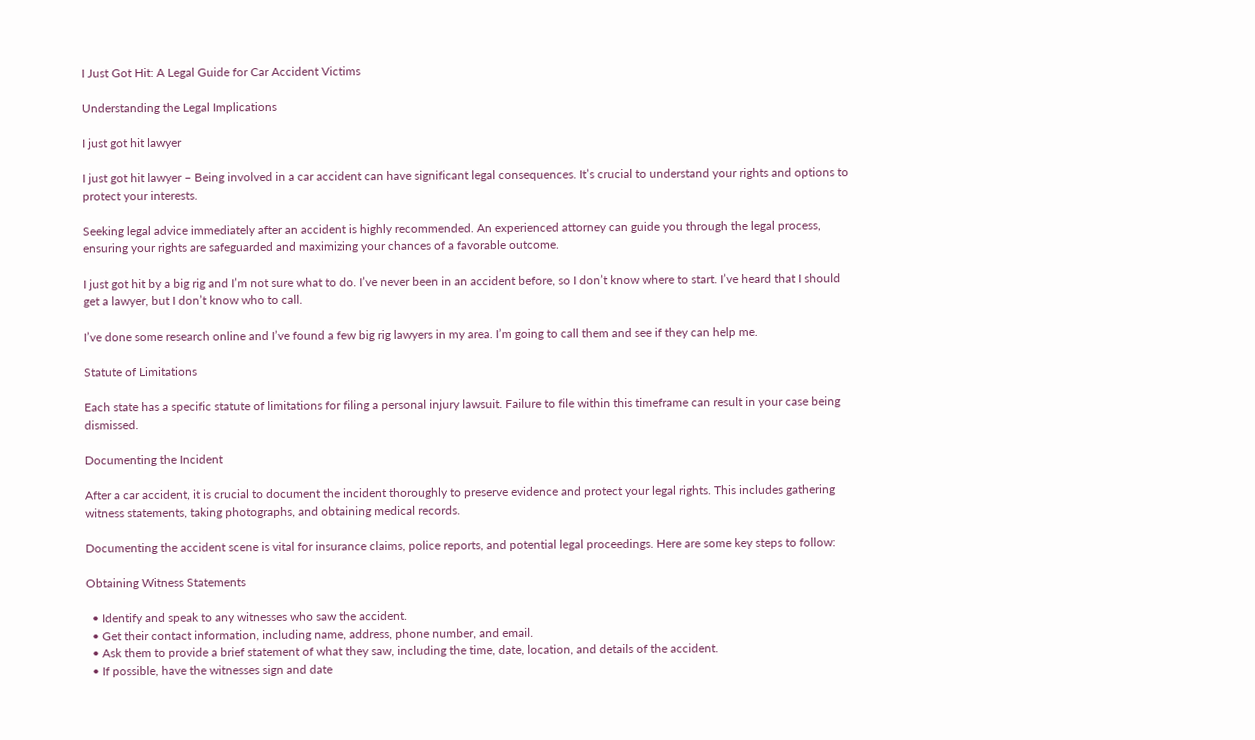I Just Got Hit: A Legal Guide for Car Accident Victims

Understanding the Legal Implications

I just got hit lawyer

I just got hit lawyer – Being involved in a car accident can have significant legal consequences. It’s crucial to understand your rights and options to protect your interests.

Seeking legal advice immediately after an accident is highly recommended. An experienced attorney can guide you through the legal process, ensuring your rights are safeguarded and maximizing your chances of a favorable outcome.

I just got hit by a big rig and I’m not sure what to do. I’ve never been in an accident before, so I don’t know where to start. I’ve heard that I should get a lawyer, but I don’t know who to call.

I’ve done some research online and I’ve found a few big rig lawyers in my area. I’m going to call them and see if they can help me.

Statute of Limitations

Each state has a specific statute of limitations for filing a personal injury lawsuit. Failure to file within this timeframe can result in your case being dismissed.

Documenting the Incident

After a car accident, it is crucial to document the incident thoroughly to preserve evidence and protect your legal rights. This includes gathering witness statements, taking photographs, and obtaining medical records.

Documenting the accident scene is vital for insurance claims, police reports, and potential legal proceedings. Here are some key steps to follow:

Obtaining Witness Statements

  • Identify and speak to any witnesses who saw the accident.
  • Get their contact information, including name, address, phone number, and email.
  • Ask them to provide a brief statement of what they saw, including the time, date, location, and details of the accident.
  • If possible, have the witnesses sign and date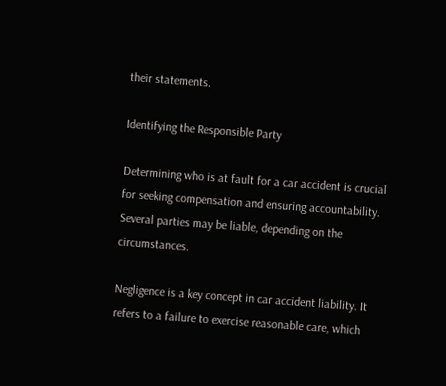their statements.

Identifying the Responsible Party

Determining who is at fault for a car accident is crucial for seeking compensation and ensuring accountability. Several parties may be liable, depending on the circumstances.

Negligence is a key concept in car accident liability. It refers to a failure to exercise reasonable care, which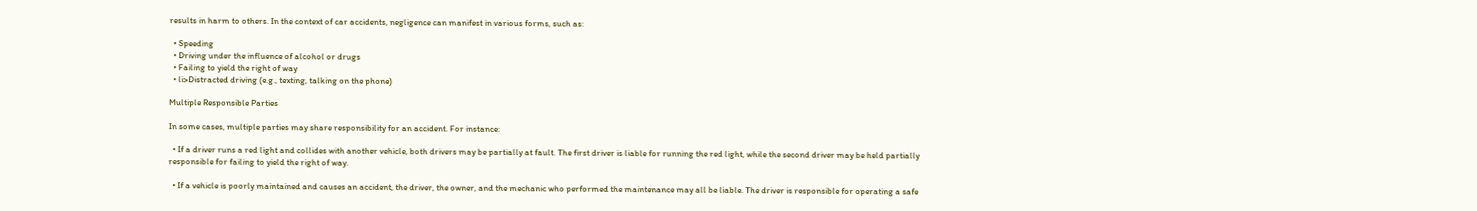results in harm to others. In the context of car accidents, negligence can manifest in various forms, such as:

  • Speeding
  • Driving under the influence of alcohol or drugs
  • Failing to yield the right of way
  • li>Distracted driving (e.g., texting, talking on the phone)

Multiple Responsible Parties

In some cases, multiple parties may share responsibility for an accident. For instance:

  • If a driver runs a red light and collides with another vehicle, both drivers may be partially at fault. The first driver is liable for running the red light, while the second driver may be held partially responsible for failing to yield the right of way.

  • If a vehicle is poorly maintained and causes an accident, the driver, the owner, and the mechanic who performed the maintenance may all be liable. The driver is responsible for operating a safe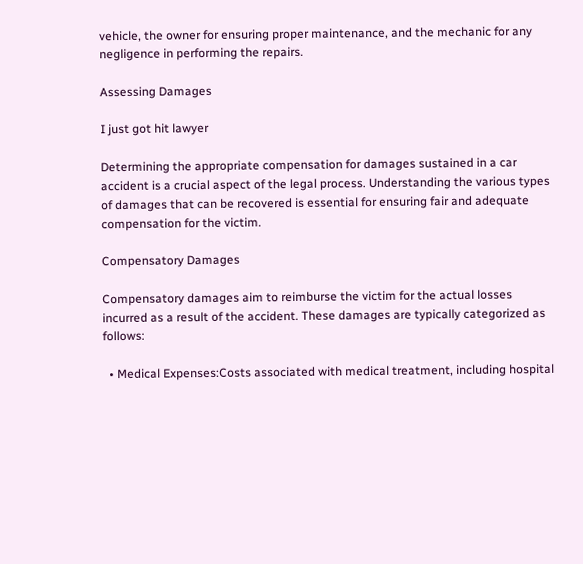vehicle, the owner for ensuring proper maintenance, and the mechanic for any negligence in performing the repairs.

Assessing Damages

I just got hit lawyer

Determining the appropriate compensation for damages sustained in a car accident is a crucial aspect of the legal process. Understanding the various types of damages that can be recovered is essential for ensuring fair and adequate compensation for the victim.

Compensatory Damages

Compensatory damages aim to reimburse the victim for the actual losses incurred as a result of the accident. These damages are typically categorized as follows:

  • Medical Expenses:Costs associated with medical treatment, including hospital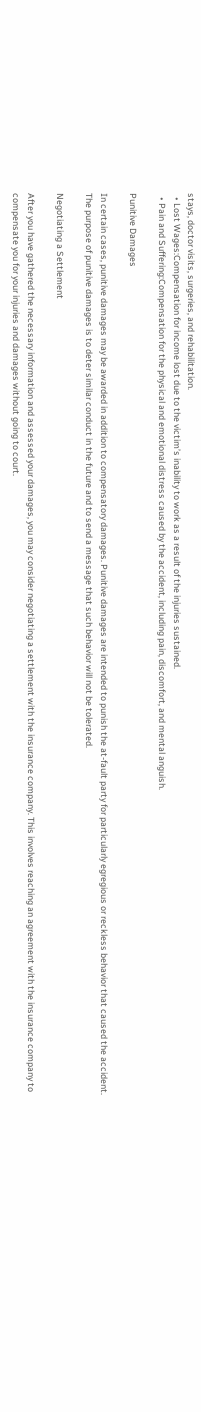stays, doctor visits, surgeries, and rehabilitation.
  • Lost Wages:Compensation for income lost due to the victim’s inability to work as a result of the injuries sustained.
  • Pain and Suffering:Compensation for the physical and emotional distress caused by the accident, including pain, discomfort, and mental anguish.

Punitive Damages

In certain cases, punitive damages may be awarded in addition to compensatory damages. Punitive damages are intended to punish the at-fault party for particularly egregious or reckless behavior that caused the accident. The purpose of punitive damages is to deter similar conduct in the future and to send a message that such behavior will not be tolerated.

Negotiating a Settlement

After you have gathered the necessary information and assessed your damages, you may consider negotiating a settlement with the insurance company. This involves reaching an agreement with the insurance company to compensate you for your injuries and damages without going to court.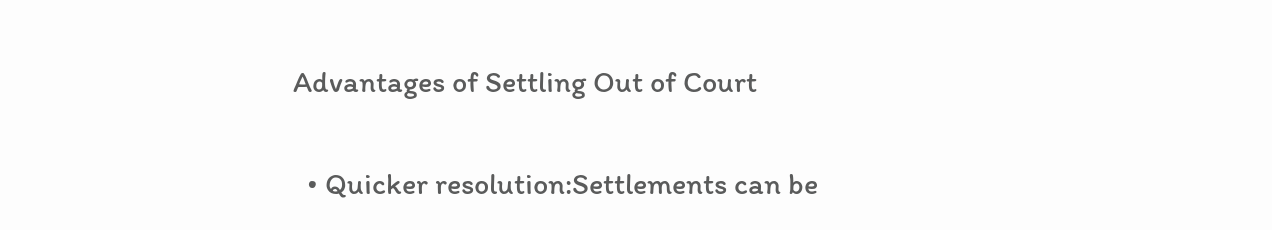Advantages of Settling Out of Court

  • Quicker resolution:Settlements can be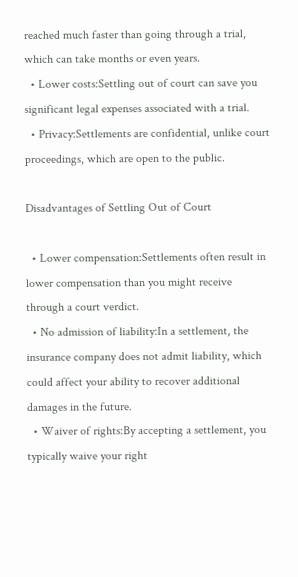reached much faster than going through a trial, which can take months or even years.
  • Lower costs:Settling out of court can save you significant legal expenses associated with a trial.
  • Privacy:Settlements are confidential, unlike court proceedings, which are open to the public.

Disadvantages of Settling Out of Court

  • Lower compensation:Settlements often result in lower compensation than you might receive through a court verdict.
  • No admission of liability:In a settlement, the insurance company does not admit liability, which could affect your ability to recover additional damages in the future.
  • Waiver of rights:By accepting a settlement, you typically waive your right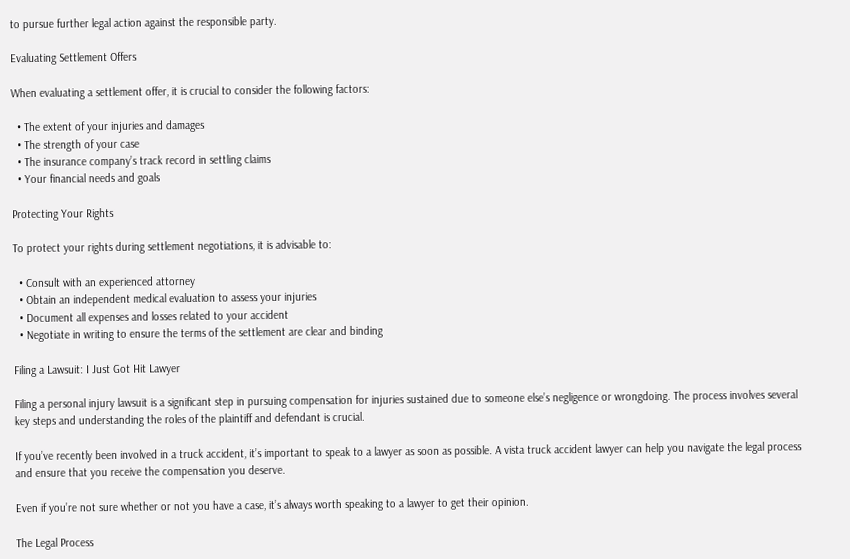to pursue further legal action against the responsible party.

Evaluating Settlement Offers

When evaluating a settlement offer, it is crucial to consider the following factors:

  • The extent of your injuries and damages
  • The strength of your case
  • The insurance company’s track record in settling claims
  • Your financial needs and goals

Protecting Your Rights

To protect your rights during settlement negotiations, it is advisable to:

  • Consult with an experienced attorney
  • Obtain an independent medical evaluation to assess your injuries
  • Document all expenses and losses related to your accident
  • Negotiate in writing to ensure the terms of the settlement are clear and binding

Filing a Lawsuit: I Just Got Hit Lawyer

Filing a personal injury lawsuit is a significant step in pursuing compensation for injuries sustained due to someone else’s negligence or wrongdoing. The process involves several key steps and understanding the roles of the plaintiff and defendant is crucial.

If you’ve recently been involved in a truck accident, it’s important to speak to a lawyer as soon as possible. A vista truck accident lawyer can help you navigate the legal process and ensure that you receive the compensation you deserve.

Even if you’re not sure whether or not you have a case, it’s always worth speaking to a lawyer to get their opinion.

The Legal Process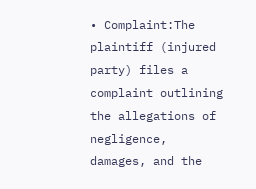• Complaint:The plaintiff (injured party) files a complaint outlining the allegations of negligence, damages, and the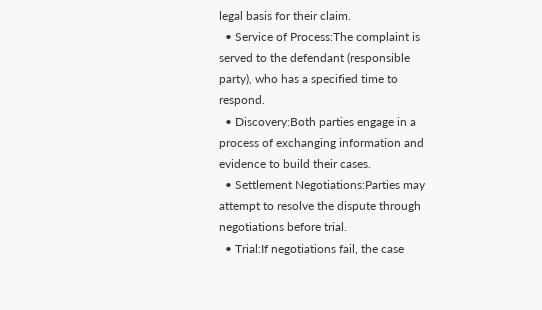legal basis for their claim.
  • Service of Process:The complaint is served to the defendant (responsible party), who has a specified time to respond.
  • Discovery:Both parties engage in a process of exchanging information and evidence to build their cases.
  • Settlement Negotiations:Parties may attempt to resolve the dispute through negotiations before trial.
  • Trial:If negotiations fail, the case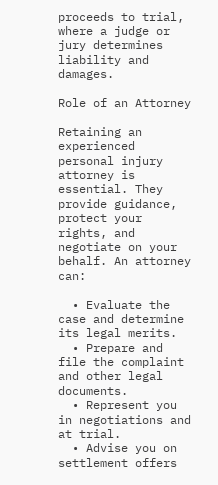proceeds to trial, where a judge or jury determines liability and damages.

Role of an Attorney

Retaining an experienced personal injury attorney is essential. They provide guidance, protect your rights, and negotiate on your behalf. An attorney can:

  • Evaluate the case and determine its legal merits.
  • Prepare and file the complaint and other legal documents.
  • Represent you in negotiations and at trial.
  • Advise you on settlement offers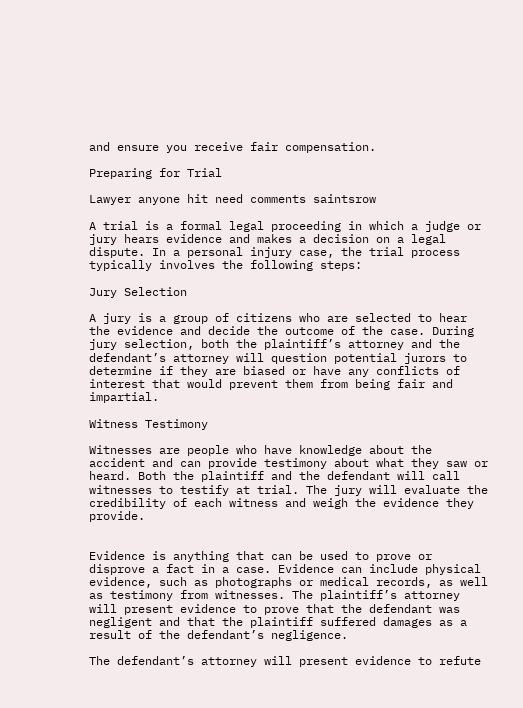and ensure you receive fair compensation.

Preparing for Trial

Lawyer anyone hit need comments saintsrow

A trial is a formal legal proceeding in which a judge or jury hears evidence and makes a decision on a legal dispute. In a personal injury case, the trial process typically involves the following steps:

Jury Selection

A jury is a group of citizens who are selected to hear the evidence and decide the outcome of the case. During jury selection, both the plaintiff’s attorney and the defendant’s attorney will question potential jurors to determine if they are biased or have any conflicts of interest that would prevent them from being fair and impartial.

Witness Testimony

Witnesses are people who have knowledge about the accident and can provide testimony about what they saw or heard. Both the plaintiff and the defendant will call witnesses to testify at trial. The jury will evaluate the credibility of each witness and weigh the evidence they provide.


Evidence is anything that can be used to prove or disprove a fact in a case. Evidence can include physical evidence, such as photographs or medical records, as well as testimony from witnesses. The plaintiff’s attorney will present evidence to prove that the defendant was negligent and that the plaintiff suffered damages as a result of the defendant’s negligence.

The defendant’s attorney will present evidence to refute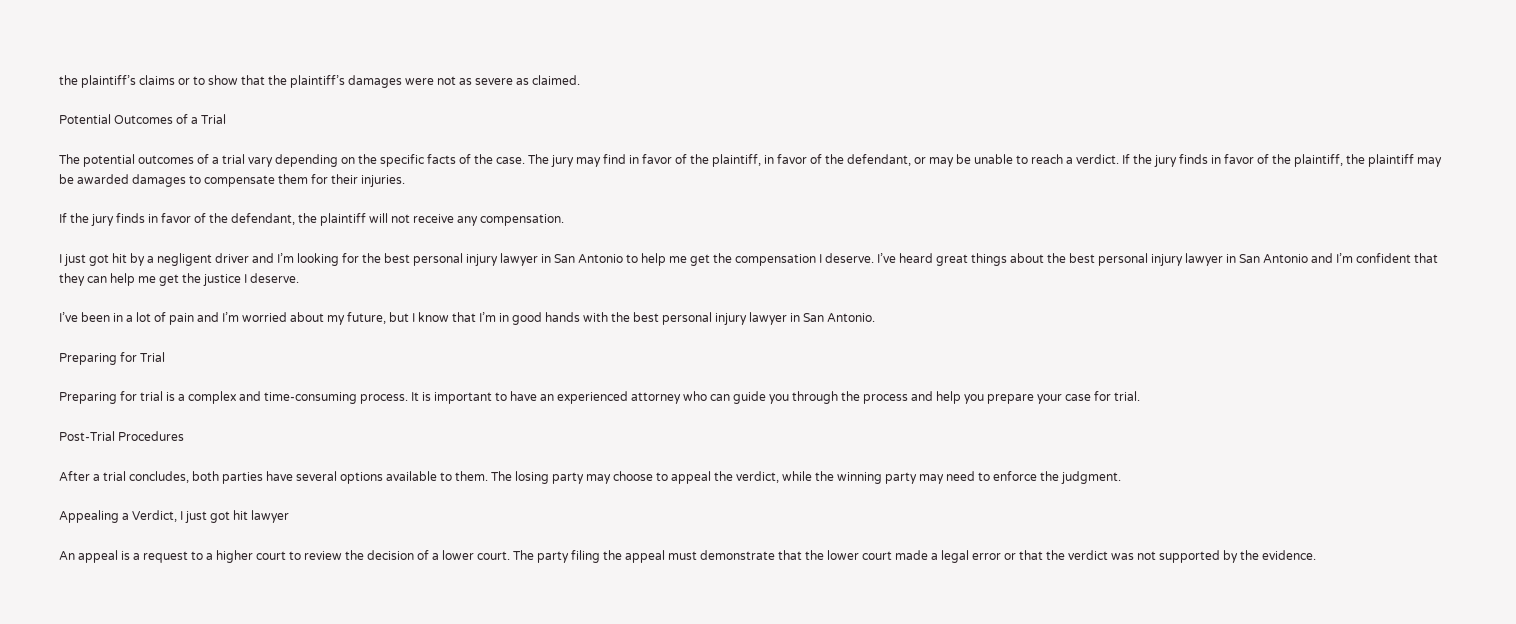the plaintiff’s claims or to show that the plaintiff’s damages were not as severe as claimed.

Potential Outcomes of a Trial

The potential outcomes of a trial vary depending on the specific facts of the case. The jury may find in favor of the plaintiff, in favor of the defendant, or may be unable to reach a verdict. If the jury finds in favor of the plaintiff, the plaintiff may be awarded damages to compensate them for their injuries.

If the jury finds in favor of the defendant, the plaintiff will not receive any compensation.

I just got hit by a negligent driver and I’m looking for the best personal injury lawyer in San Antonio to help me get the compensation I deserve. I’ve heard great things about the best personal injury lawyer in San Antonio and I’m confident that they can help me get the justice I deserve.

I’ve been in a lot of pain and I’m worried about my future, but I know that I’m in good hands with the best personal injury lawyer in San Antonio.

Preparing for Trial

Preparing for trial is a complex and time-consuming process. It is important to have an experienced attorney who can guide you through the process and help you prepare your case for trial.

Post-Trial Procedures

After a trial concludes, both parties have several options available to them. The losing party may choose to appeal the verdict, while the winning party may need to enforce the judgment.

Appealing a Verdict, I just got hit lawyer

An appeal is a request to a higher court to review the decision of a lower court. The party filing the appeal must demonstrate that the lower court made a legal error or that the verdict was not supported by the evidence.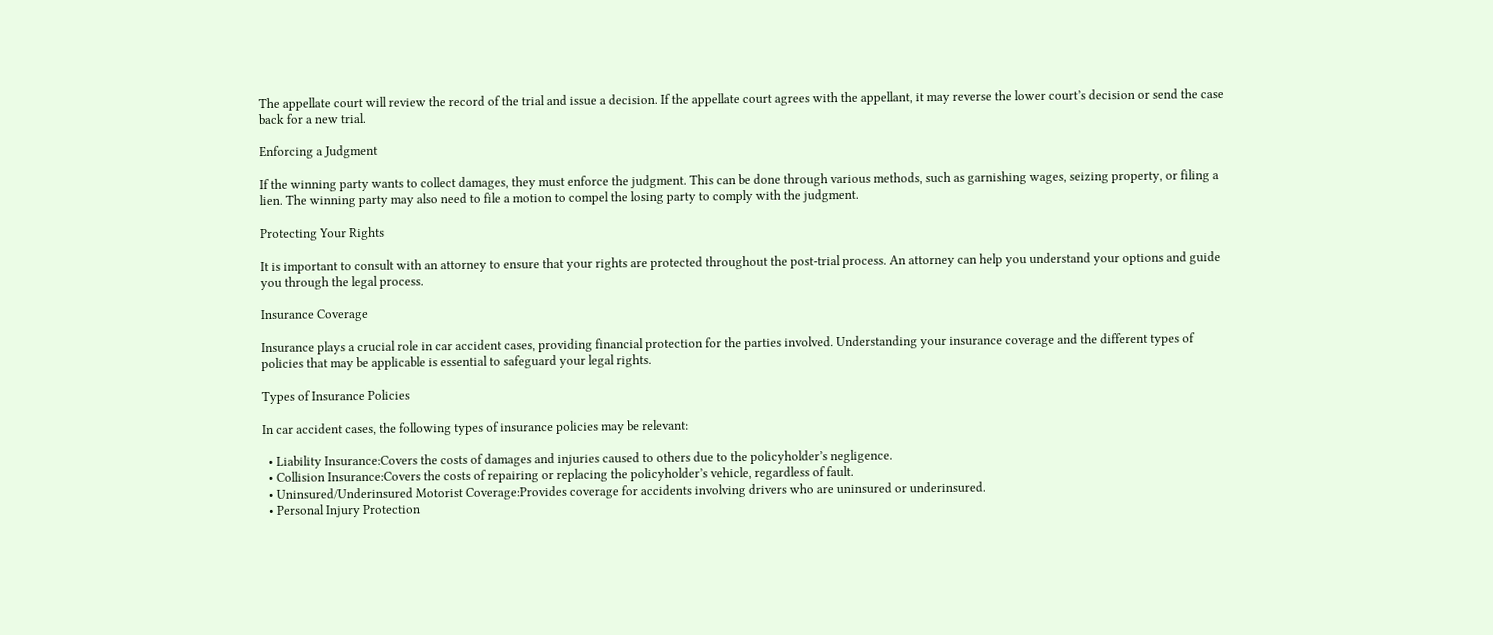The appellate court will review the record of the trial and issue a decision. If the appellate court agrees with the appellant, it may reverse the lower court’s decision or send the case back for a new trial.

Enforcing a Judgment

If the winning party wants to collect damages, they must enforce the judgment. This can be done through various methods, such as garnishing wages, seizing property, or filing a lien. The winning party may also need to file a motion to compel the losing party to comply with the judgment.

Protecting Your Rights

It is important to consult with an attorney to ensure that your rights are protected throughout the post-trial process. An attorney can help you understand your options and guide you through the legal process.

Insurance Coverage

Insurance plays a crucial role in car accident cases, providing financial protection for the parties involved. Understanding your insurance coverage and the different types of policies that may be applicable is essential to safeguard your legal rights.

Types of Insurance Policies

In car accident cases, the following types of insurance policies may be relevant:

  • Liability Insurance:Covers the costs of damages and injuries caused to others due to the policyholder’s negligence.
  • Collision Insurance:Covers the costs of repairing or replacing the policyholder’s vehicle, regardless of fault.
  • Uninsured/Underinsured Motorist Coverage:Provides coverage for accidents involving drivers who are uninsured or underinsured.
  • Personal Injury Protection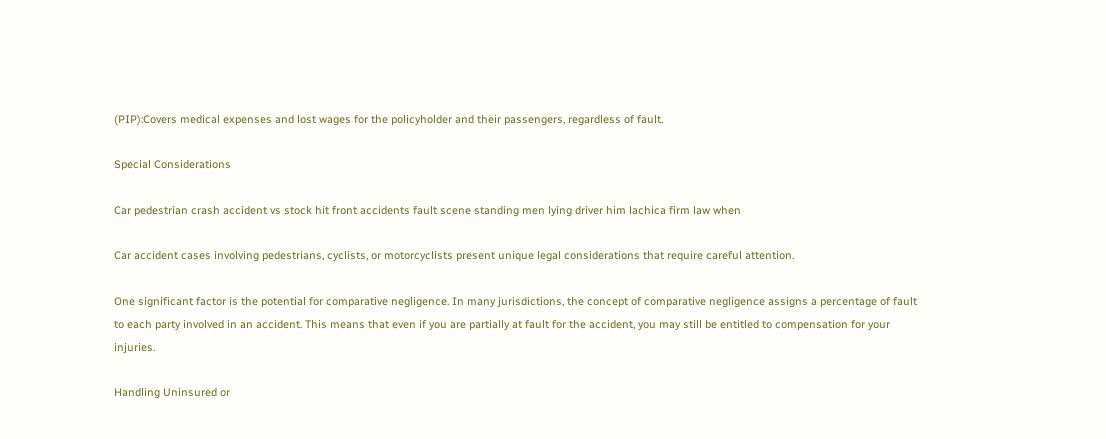(PIP):Covers medical expenses and lost wages for the policyholder and their passengers, regardless of fault.

Special Considerations

Car pedestrian crash accident vs stock hit front accidents fault scene standing men lying driver him lachica firm law when

Car accident cases involving pedestrians, cyclists, or motorcyclists present unique legal considerations that require careful attention.

One significant factor is the potential for comparative negligence. In many jurisdictions, the concept of comparative negligence assigns a percentage of fault to each party involved in an accident. This means that even if you are partially at fault for the accident, you may still be entitled to compensation for your injuries.

Handling Uninsured or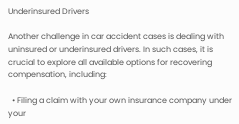Underinsured Drivers

Another challenge in car accident cases is dealing with uninsured or underinsured drivers. In such cases, it is crucial to explore all available options for recovering compensation, including:

  • Filing a claim with your own insurance company under your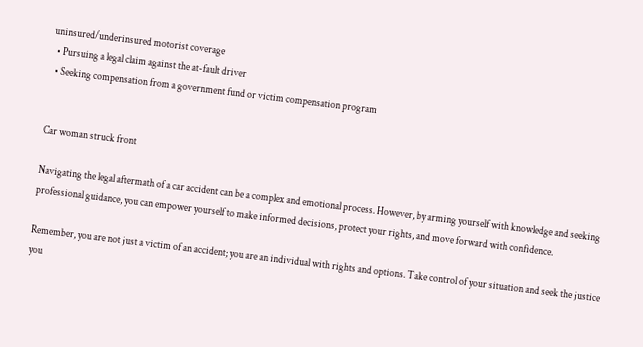uninsured/underinsured motorist coverage
  • Pursuing a legal claim against the at-fault driver
  • Seeking compensation from a government fund or victim compensation program


Car woman struck front

Navigating the legal aftermath of a car accident can be a complex and emotional process. However, by arming yourself with knowledge and seeking professional guidance, you can empower yourself to make informed decisions, protect your rights, and move forward with confidence.

Remember, you are not just a victim of an accident; you are an individual with rights and options. Take control of your situation and seek the justice you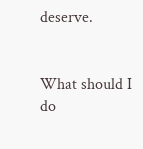deserve.


What should I do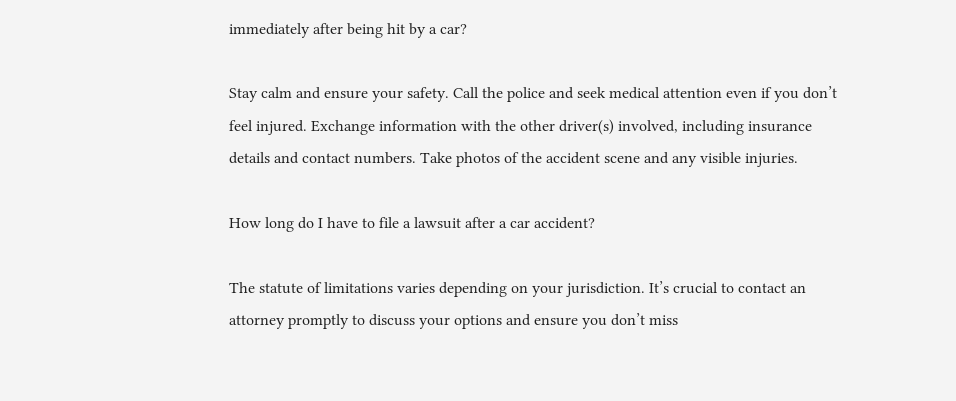immediately after being hit by a car?

Stay calm and ensure your safety. Call the police and seek medical attention even if you don’t feel injured. Exchange information with the other driver(s) involved, including insurance details and contact numbers. Take photos of the accident scene and any visible injuries.

How long do I have to file a lawsuit after a car accident?

The statute of limitations varies depending on your jurisdiction. It’s crucial to contact an attorney promptly to discuss your options and ensure you don’t miss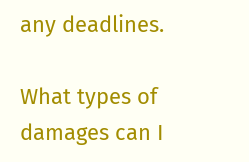any deadlines.

What types of damages can I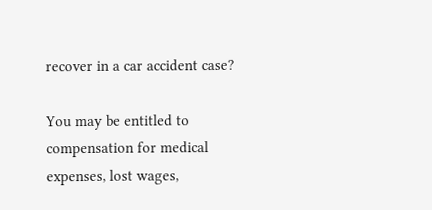recover in a car accident case?

You may be entitled to compensation for medical expenses, lost wages,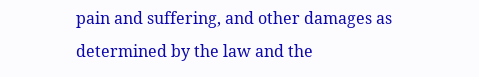pain and suffering, and other damages as determined by the law and the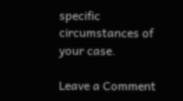specific circumstances of your case.

Leave a Comment